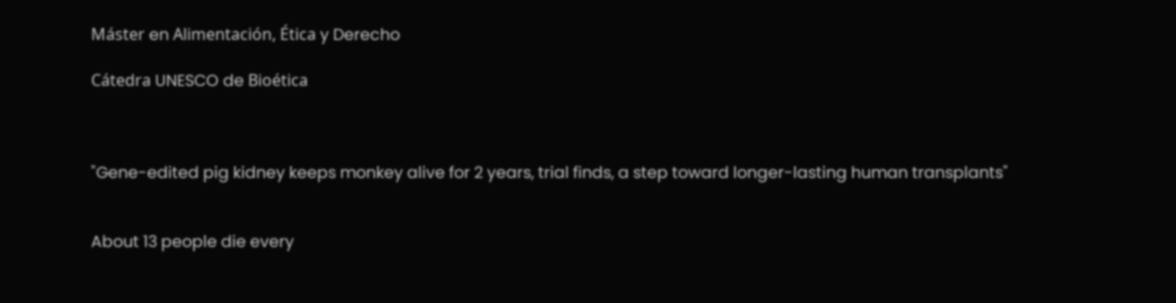Máster en Alimentación, Ética y Derecho

Cátedra UNESCO de Bioética



"Gene-edited pig kidney keeps monkey alive for 2 years, trial finds, a step toward longer-lasting human transplants"


About 13 people die every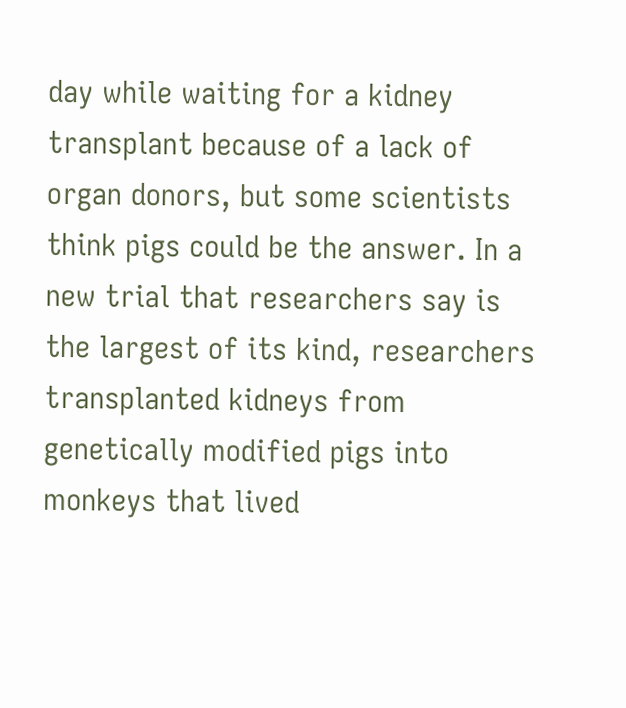day while waiting for a kidney transplant because of a lack of organ donors, but some scientists think pigs could be the answer. In a new trial that researchers say is the largest of its kind, researchers transplanted kidneys from genetically modified pigs into monkeys that lived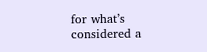for what’s considered a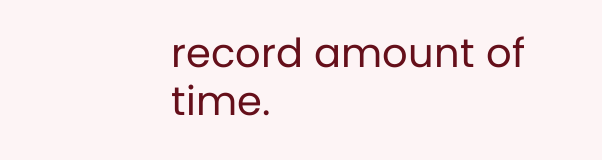record amount of time.